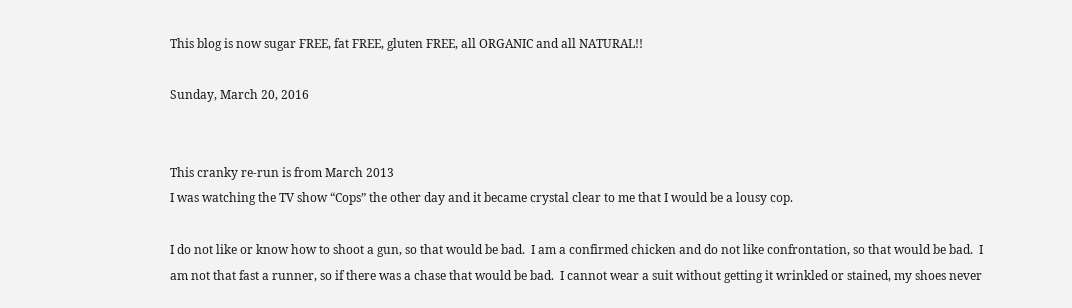This blog is now sugar FREE, fat FREE, gluten FREE, all ORGANIC and all NATURAL!!

Sunday, March 20, 2016


This cranky re-run is from March 2013
I was watching the TV show “Cops” the other day and it became crystal clear to me that I would be a lousy cop.

I do not like or know how to shoot a gun, so that would be bad.  I am a confirmed chicken and do not like confrontation, so that would be bad.  I am not that fast a runner, so if there was a chase that would be bad.  I cannot wear a suit without getting it wrinkled or stained, my shoes never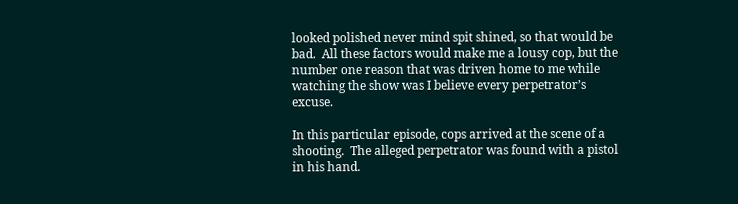looked polished never mind spit shined, so that would be bad.  All these factors would make me a lousy cop, but the number one reason that was driven home to me while watching the show was I believe every perpetrator’s excuse.

In this particular episode, cops arrived at the scene of a shooting.  The alleged perpetrator was found with a pistol in his hand.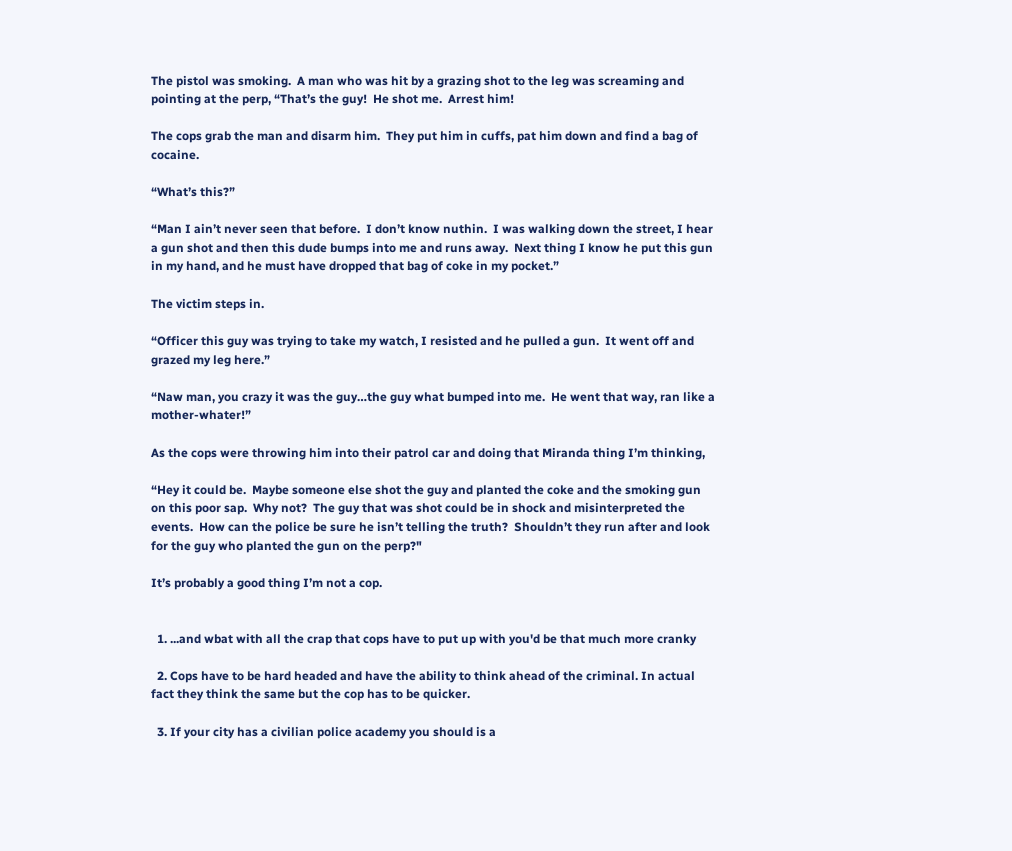The pistol was smoking.  A man who was hit by a grazing shot to the leg was screaming and pointing at the perp, “That’s the guy!  He shot me.  Arrest him!

The cops grab the man and disarm him.  They put him in cuffs, pat him down and find a bag of cocaine.

“What’s this?”

“Man I ain’t never seen that before.  I don’t know nuthin.  I was walking down the street, I hear a gun shot and then this dude bumps into me and runs away.  Next thing I know he put this gun in my hand, and he must have dropped that bag of coke in my pocket.”

The victim steps in.

“Officer this guy was trying to take my watch, I resisted and he pulled a gun.  It went off and grazed my leg here.”

“Naw man, you crazy it was the guy…the guy what bumped into me.  He went that way, ran like a mother-whater!”

As the cops were throwing him into their patrol car and doing that Miranda thing I’m thinking,

“Hey it could be.  Maybe someone else shot the guy and planted the coke and the smoking gun on this poor sap.  Why not?  The guy that was shot could be in shock and misinterpreted the events.  How can the police be sure he isn’t telling the truth?  Shouldn’t they run after and look for the guy who planted the gun on the perp?"

It’s probably a good thing I’m not a cop.


  1. ...and wbat with all the crap that cops have to put up with you'd be that much more cranky

  2. Cops have to be hard headed and have the ability to think ahead of the criminal. In actual fact they think the same but the cop has to be quicker.

  3. If your city has a civilian police academy you should is a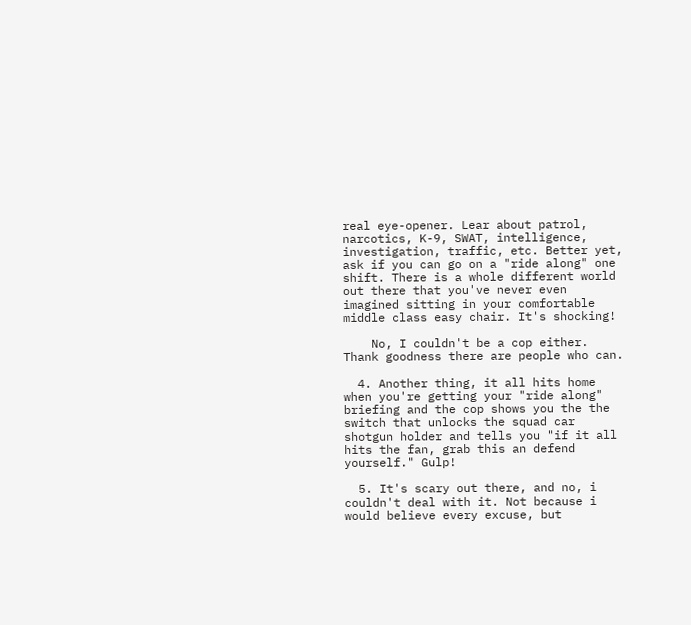real eye-opener. Lear about patrol, narcotics, K-9, SWAT, intelligence, investigation, traffic, etc. Better yet, ask if you can go on a "ride along" one shift. There is a whole different world out there that you've never even imagined sitting in your comfortable middle class easy chair. It's shocking!

    No, I couldn't be a cop either. Thank goodness there are people who can.

  4. Another thing, it all hits home when you're getting your "ride along" briefing and the cop shows you the the switch that unlocks the squad car shotgun holder and tells you "if it all hits the fan, grab this an defend yourself." Gulp!

  5. It's scary out there, and no, i couldn't deal with it. Not because i would believe every excuse, but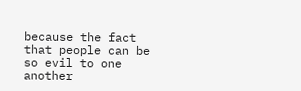because the fact that people can be so evil to one another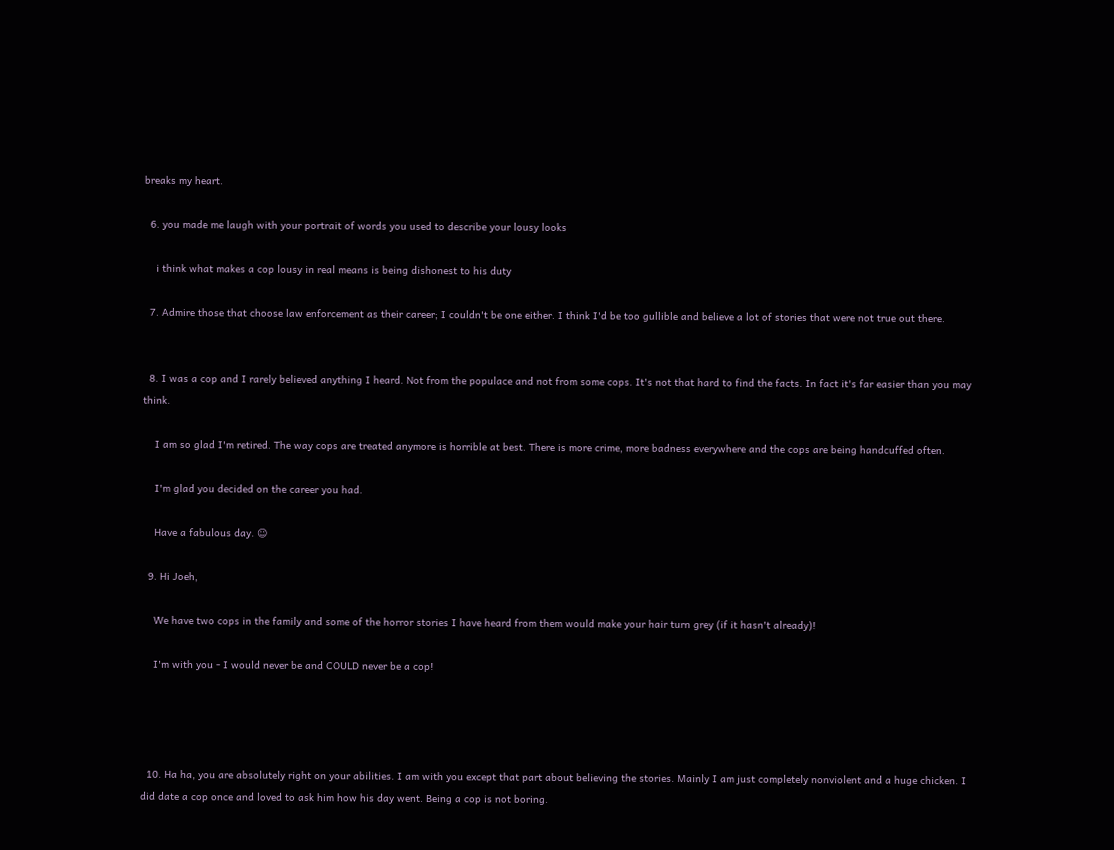breaks my heart.

  6. you made me laugh with your portrait of words you used to describe your lousy looks

    i think what makes a cop lousy in real means is being dishonest to his duty

  7. Admire those that choose law enforcement as their career; I couldn't be one either. I think I'd be too gullible and believe a lot of stories that were not true out there.


  8. I was a cop and I rarely believed anything I heard. Not from the populace and not from some cops. It's not that hard to find the facts. In fact it's far easier than you may think.

    I am so glad I'm retired. The way cops are treated anymore is horrible at best. There is more crime, more badness everywhere and the cops are being handcuffed often.

    I'm glad you decided on the career you had.

    Have a fabulous day. ☺

  9. Hi Joeh,

    We have two cops in the family and some of the horror stories I have heard from them would make your hair turn grey (if it hasn't already)!

    I'm with you - I would never be and COULD never be a cop!




  10. Ha ha, you are absolutely right on your abilities. I am with you except that part about believing the stories. Mainly I am just completely nonviolent and a huge chicken. I did date a cop once and loved to ask him how his day went. Being a cop is not boring.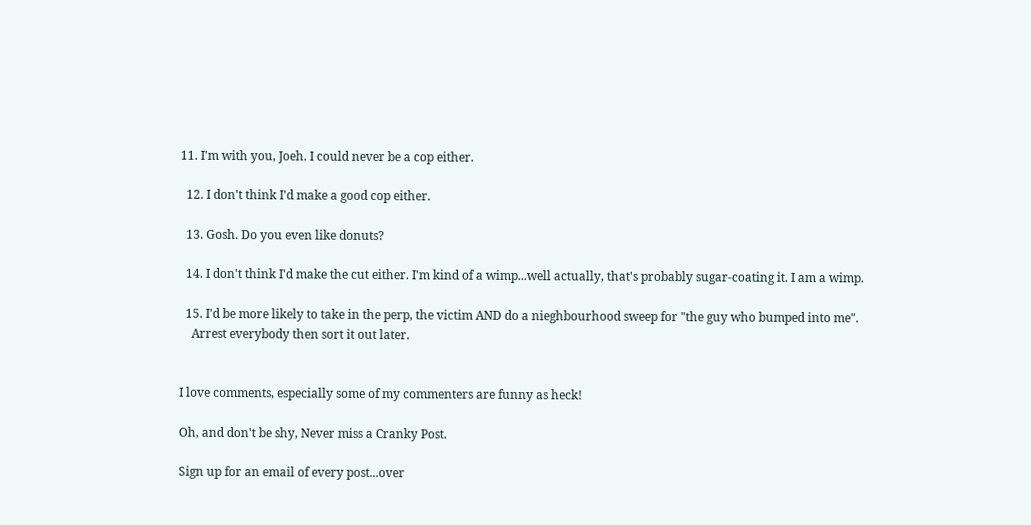11. I'm with you, Joeh. I could never be a cop either.

  12. I don't think I'd make a good cop either.

  13. Gosh. Do you even like donuts?

  14. I don't think I'd make the cut either. I'm kind of a wimp...well actually, that's probably sugar-coating it. I am a wimp.

  15. I'd be more likely to take in the perp, the victim AND do a nieghbourhood sweep for "the guy who bumped into me".
    Arrest everybody then sort it out later.


I love comments, especially some of my commenters are funny as heck!

Oh, and don't be shy, Never miss a Cranky Post.

Sign up for an email of every post...over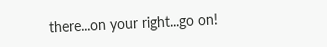there...on your right...go on!